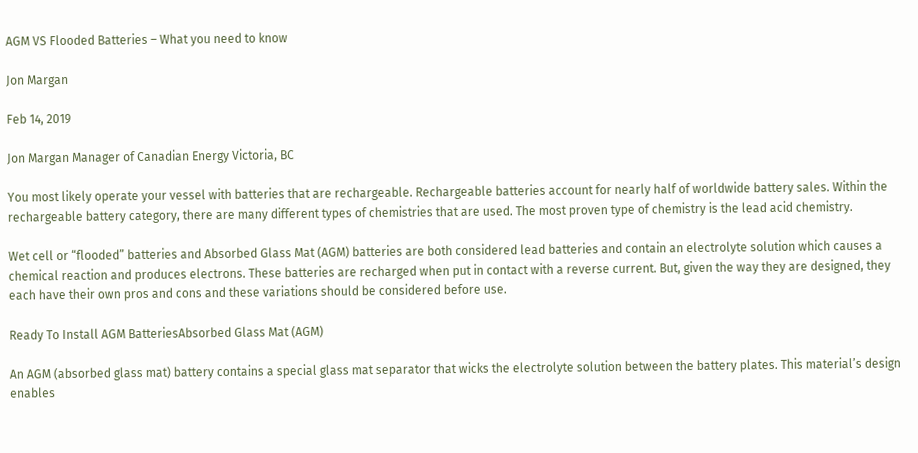AGM VS Flooded Batteries – What you need to know

Jon Margan

Feb 14, 2019

Jon Margan Manager of Canadian Energy Victoria, BC

You most likely operate your vessel with batteries that are rechargeable. Rechargeable batteries account for nearly half of worldwide battery sales. Within the rechargeable battery category, there are many different types of chemistries that are used. The most proven type of chemistry is the lead acid chemistry.

Wet cell or “flooded” batteries and Absorbed Glass Mat (AGM) batteries are both considered lead batteries and contain an electrolyte solution which causes a chemical reaction and produces electrons. These batteries are recharged when put in contact with a reverse current. But, given the way they are designed, they each have their own pros and cons and these variations should be considered before use.

Ready To Install AGM BatteriesAbsorbed Glass Mat (AGM)

An AGM (absorbed glass mat) battery contains a special glass mat separator that wicks the electrolyte solution between the battery plates. This material’s design enables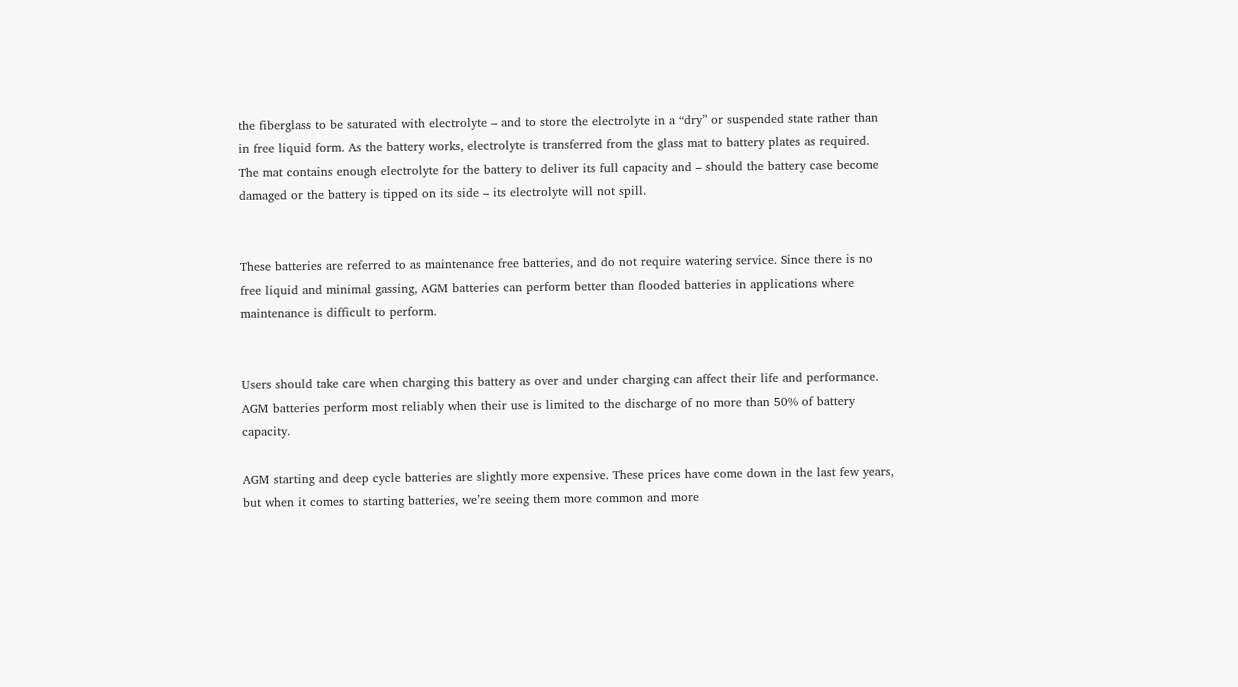the fiberglass to be saturated with electrolyte – and to store the electrolyte in a “dry” or suspended state rather than in free liquid form. As the battery works, electrolyte is transferred from the glass mat to battery plates as required.  The mat contains enough electrolyte for the battery to deliver its full capacity and – should the battery case become damaged or the battery is tipped on its side – its electrolyte will not spill.


These batteries are referred to as maintenance free batteries, and do not require watering service. Since there is no free liquid and minimal gassing, AGM batteries can perform better than flooded batteries in applications where maintenance is difficult to perform.


Users should take care when charging this battery as over and under charging can affect their life and performance. AGM batteries perform most reliably when their use is limited to the discharge of no more than 50% of battery capacity.

AGM starting and deep cycle batteries are slightly more expensive. These prices have come down in the last few years, but when it comes to starting batteries, we’re seeing them more common and more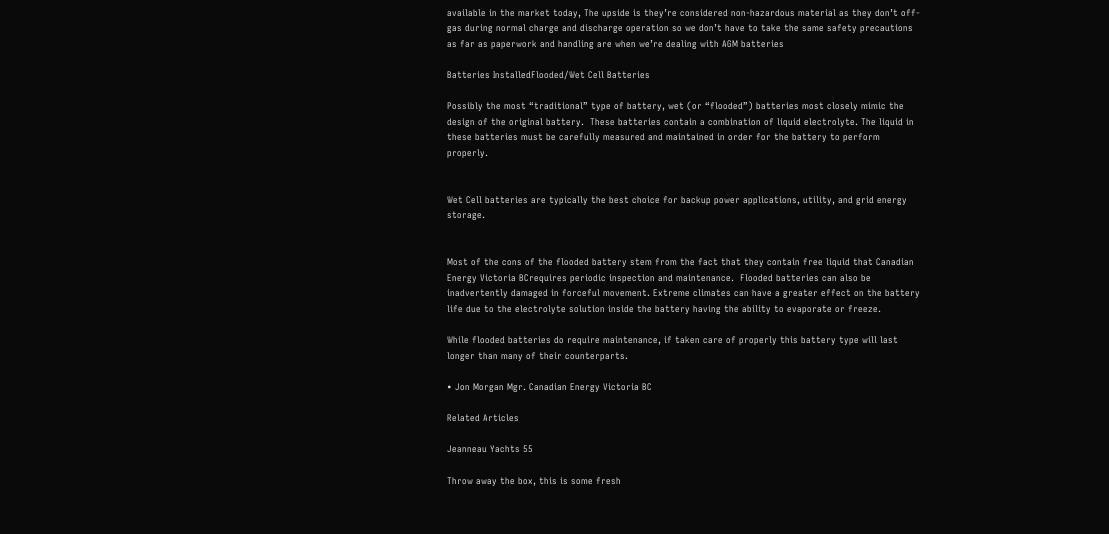available in the market today, The upside is they’re considered non-hazardous material as they don’t off-gas during normal charge and discharge operation so we don’t have to take the same safety precautions as far as paperwork and handling are when we’re dealing with AGM batteries

Batteries InstalledFlooded/Wet Cell Batteries

Possibly the most “traditional” type of battery, wet (or “flooded”) batteries most closely mimic the design of the original battery.  These batteries contain a combination of liquid electrolyte. The liquid in these batteries must be carefully measured and maintained in order for the battery to perform properly.


Wet Cell batteries are typically the best choice for backup power applications, utility, and grid energy storage.


Most of the cons of the flooded battery stem from the fact that they contain free liquid that Canadian Energy Victoria BCrequires periodic inspection and maintenance.  Flooded batteries can also be inadvertently damaged in forceful movement. Extreme climates can have a greater effect on the battery life due to the electrolyte solution inside the battery having the ability to evaporate or freeze.

While flooded batteries do require maintenance, if taken care of properly this battery type will last longer than many of their counterparts.

• Jon Morgan Mgr. Canadian Energy Victoria BC

Related Articles

Jeanneau Yachts 55

Throw away the box, this is some fresh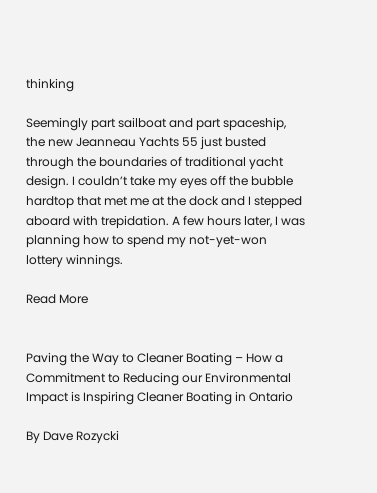thinking

Seemingly part sailboat and part spaceship, the new Jeanneau Yachts 55 just busted through the boundaries of traditional yacht design. I couldn’t take my eyes off the bubble hardtop that met me at the dock and I stepped aboard with trepidation. A few hours later, I was planning how to spend my not-yet-won lottery winnings.

Read More


Paving the Way to Cleaner Boating – How a Commitment to Reducing our Environmental Impact is Inspiring Cleaner Boating in Ontario

By Dave Rozycki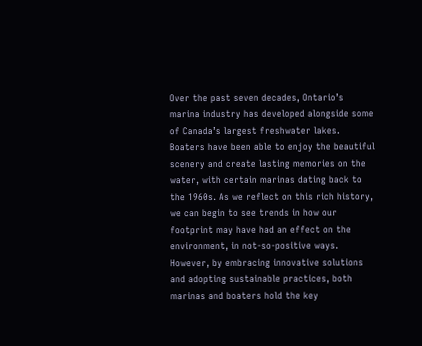Over the past seven decades, Ontario’s marina industry has developed alongside some of Canada’s largest freshwater lakes. Boaters have been able to enjoy the beautiful scenery and create lasting memories on the water, with certain marinas dating back to the 1960s. As we reflect on this rich history, we can begin to see trends in how our footprint may have had an effect on the environment, in not-so-positive ways. However, by embracing innovative solutions and adopting sustainable practices, both marinas and boaters hold the key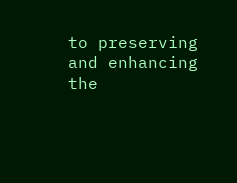to preserving and enhancing the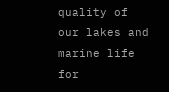quality of our lakes and marine life for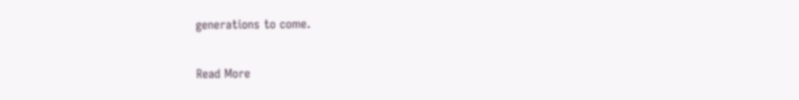generations to come.

Read More